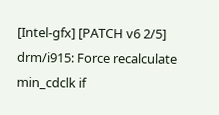[Intel-gfx] [PATCH v6 2/5] drm/i915: Force recalculate min_cdclk if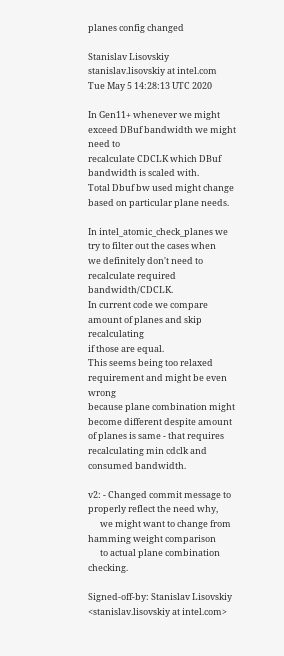planes config changed

Stanislav Lisovskiy stanislav.lisovskiy at intel.com
Tue May 5 14:28:13 UTC 2020

In Gen11+ whenever we might exceed DBuf bandwidth we might need to
recalculate CDCLK which DBuf bandwidth is scaled with.
Total Dbuf bw used might change based on particular plane needs.

In intel_atomic_check_planes we try to filter out the cases when
we definitely don't need to recalculate required bandwidth/CDCLK.
In current code we compare amount of planes and skip recalculating
if those are equal.
This seems being too relaxed requirement and might be even wrong
because plane combination might become different despite amount
of planes is same - that requires recalculating min cdclk and
consumed bandwidth.

v2: - Changed commit message to properly reflect the need why,
      we might want to change from hamming weight comparison
      to actual plane combination checking.

Signed-off-by: Stanislav Lisovskiy <stanislav.lisovskiy at intel.com>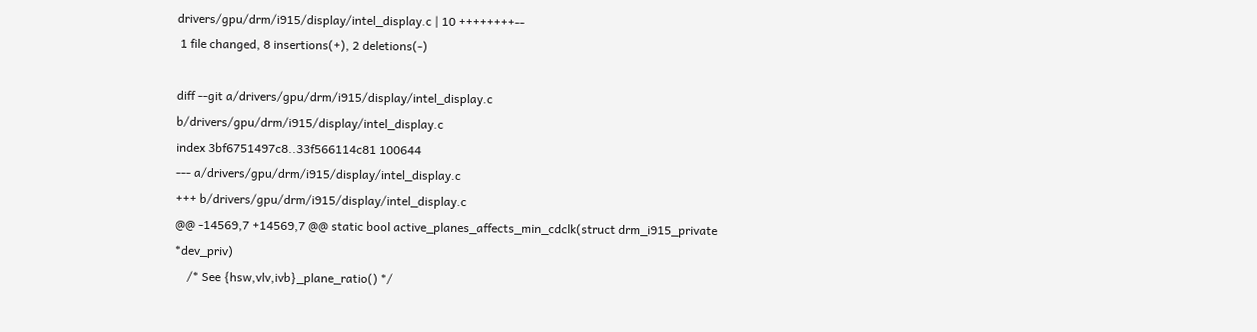drivers/gpu/drm/i915/display/intel_display.c | 10 ++++++++--
 1 file changed, 8 insertions(+), 2 deletions(-)

diff --git a/drivers/gpu/drm/i915/display/intel_display.c b/drivers/gpu/drm/i915/display/intel_display.c
index 3bf6751497c8..33f566114c81 100644
--- a/drivers/gpu/drm/i915/display/intel_display.c
+++ b/drivers/gpu/drm/i915/display/intel_display.c
@@ -14569,7 +14569,7 @@ static bool active_planes_affects_min_cdclk(struct drm_i915_private *dev_priv)
    /* See {hsw,vlv,ivb}_plane_ratio() */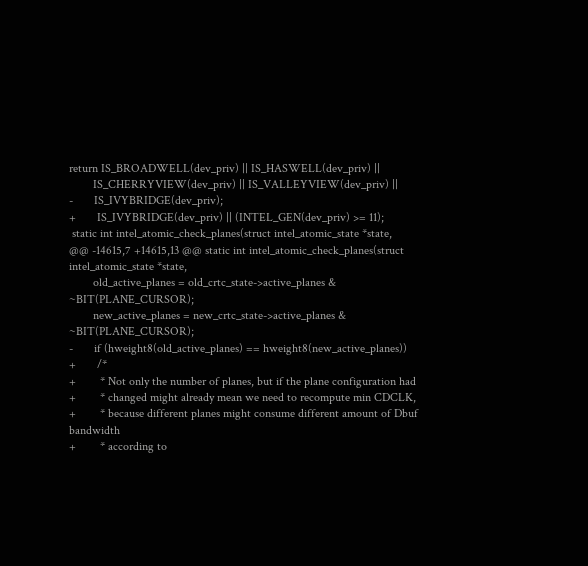return IS_BROADWELL(dev_priv) || IS_HASWELL(dev_priv) ||
        IS_CHERRYVIEW(dev_priv) || IS_VALLEYVIEW(dev_priv) ||
-       IS_IVYBRIDGE(dev_priv);
+       IS_IVYBRIDGE(dev_priv) || (INTEL_GEN(dev_priv) >= 11);
 static int intel_atomic_check_planes(struct intel_atomic_state *state,
@@ -14615,7 +14615,13 @@ static int intel_atomic_check_planes(struct intel_atomic_state *state,
        old_active_planes = old_crtc_state->active_planes & ~BIT(PLANE_CURSOR);
        new_active_planes = new_crtc_state->active_planes & ~BIT(PLANE_CURSOR);
-       if (hweight8(old_active_planes) == hweight8(new_active_planes))
+       /*
+        * Not only the number of planes, but if the plane configuration had
+        * changed might already mean we need to recompute min CDCLK,
+        * because different planes might consume different amount of Dbuf bandwidth
+        * according to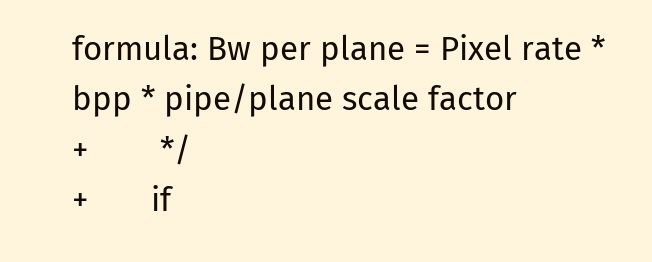formula: Bw per plane = Pixel rate * bpp * pipe/plane scale factor
+        */
+       if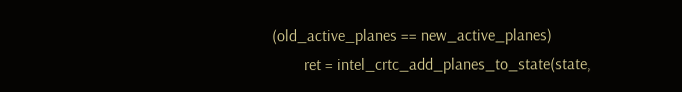(old_active_planes == new_active_planes)
        ret = intel_crtc_add_planes_to_state(state,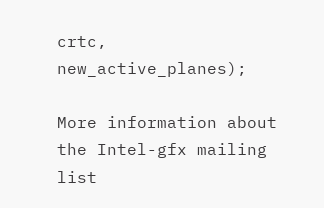crtc, new_active_planes);

More information about the Intel-gfx mailing list